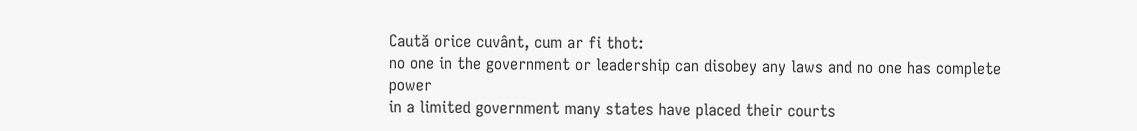Caută orice cuvânt, cum ar fi thot:
no one in the government or leadership can disobey any laws and no one has complete power
in a limited government many states have placed their courts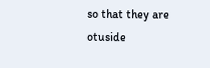so that they are otuside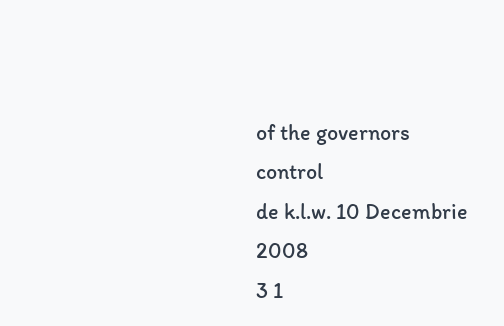of the governors control
de k.l.w. 10 Decembrie 2008
3 1